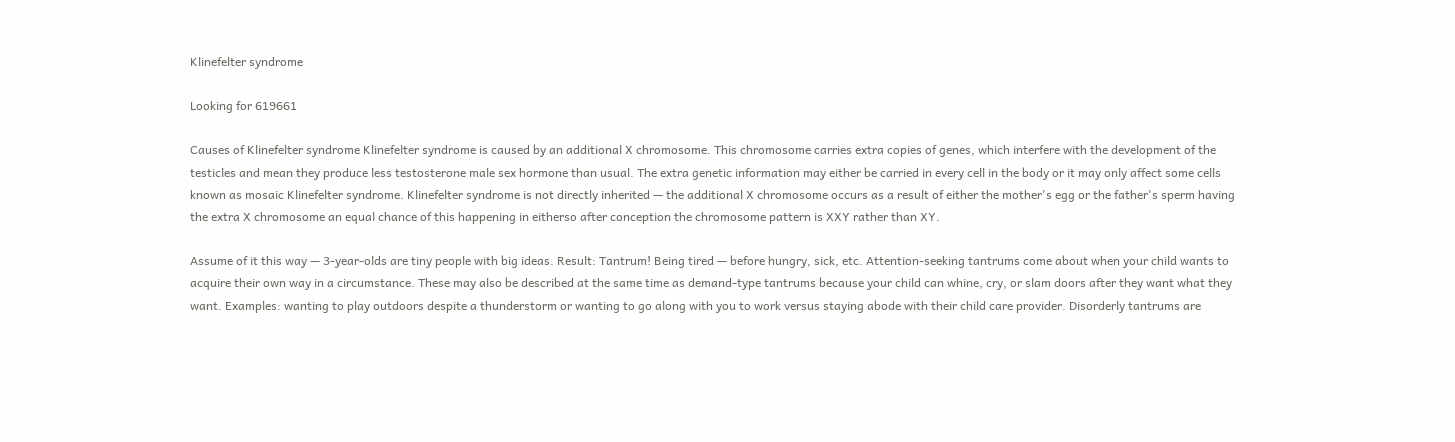Klinefelter syndrome

Looking for 619661

Causes of Klinefelter syndrome Klinefelter syndrome is caused by an additional X chromosome. This chromosome carries extra copies of genes, which interfere with the development of the testicles and mean they produce less testosterone male sex hormone than usual. The extra genetic information may either be carried in every cell in the body or it may only affect some cells known as mosaic Klinefelter syndrome. Klinefelter syndrome is not directly inherited — the additional X chromosome occurs as a result of either the mother's egg or the father's sperm having the extra X chromosome an equal chance of this happening in eitherso after conception the chromosome pattern is XXY rather than XY.

Assume of it this way — 3-year-olds are tiny people with big ideas. Result: Tantrum! Being tired — before hungry, sick, etc. Attention-seeking tantrums come about when your child wants to acquire their own way in a circumstance. These may also be described at the same time as demand-type tantrums because your child can whine, cry, or slam doors after they want what they want. Examples: wanting to play outdoors despite a thunderstorm or wanting to go along with you to work versus staying abode with their child care provider. Disorderly tantrums are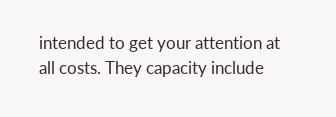intended to get your attention at all costs. They capacity include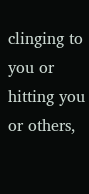clinging to you or hitting you or others,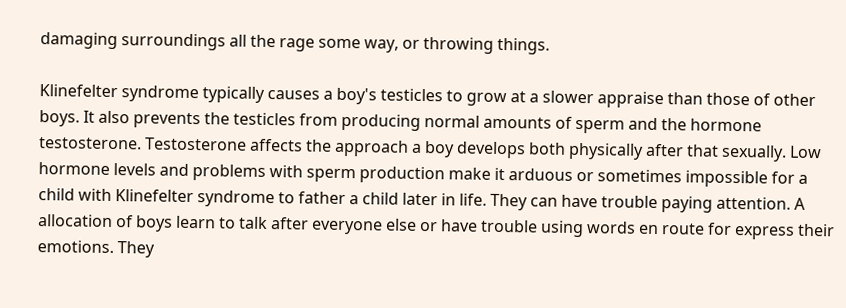damaging surroundings all the rage some way, or throwing things.

Klinefelter syndrome typically causes a boy's testicles to grow at a slower appraise than those of other boys. It also prevents the testicles from producing normal amounts of sperm and the hormone testosterone. Testosterone affects the approach a boy develops both physically after that sexually. Low hormone levels and problems with sperm production make it arduous or sometimes impossible for a child with Klinefelter syndrome to father a child later in life. They can have trouble paying attention. A allocation of boys learn to talk after everyone else or have trouble using words en route for express their emotions. They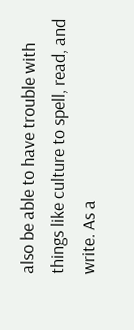also be able to have trouble with things like culture to spell, read, and write. As a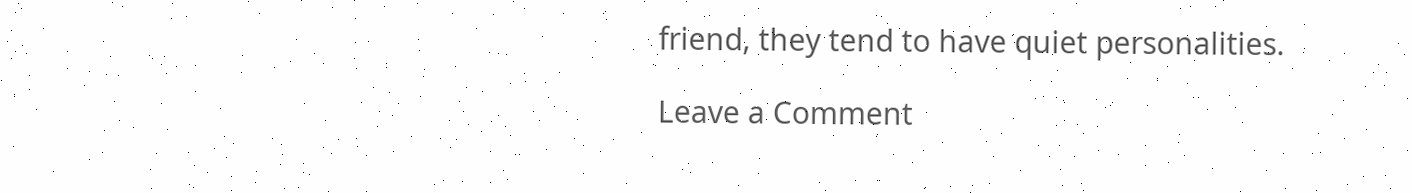friend, they tend to have quiet personalities.

Leave a Comment